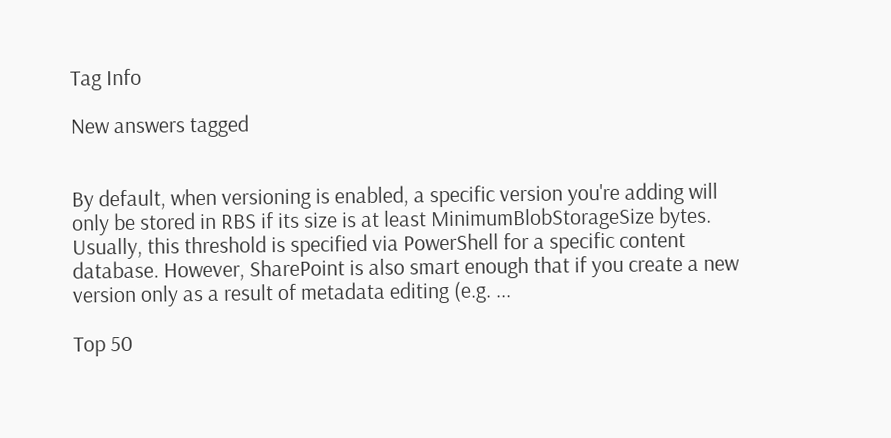Tag Info

New answers tagged


By default, when versioning is enabled, a specific version you're adding will only be stored in RBS if its size is at least MinimumBlobStorageSize bytes. Usually, this threshold is specified via PowerShell for a specific content database. However, SharePoint is also smart enough that if you create a new version only as a result of metadata editing (e.g. ...

Top 50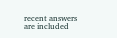recent answers are included